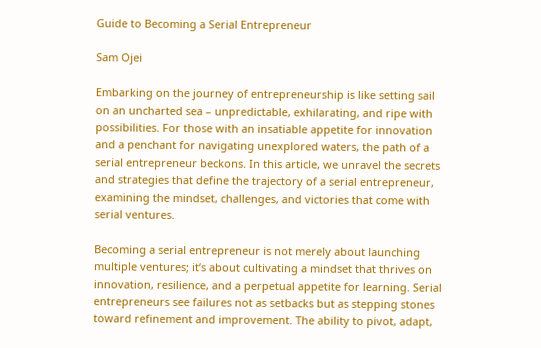Guide to Becoming a Serial Entrepreneur

Sam Ojei

Embarking on the journey of entrepreneurship is like setting sail on an uncharted sea – unpredictable, exhilarating, and ripe with possibilities. For those with an insatiable appetite for innovation and a penchant for navigating unexplored waters, the path of a serial entrepreneur beckons. In this article, we unravel the secrets and strategies that define the trajectory of a serial entrepreneur, examining the mindset, challenges, and victories that come with serial ventures.

Becoming a serial entrepreneur is not merely about launching multiple ventures; it’s about cultivating a mindset that thrives on innovation, resilience, and a perpetual appetite for learning. Serial entrepreneurs see failures not as setbacks but as stepping stones toward refinement and improvement. The ability to pivot, adapt,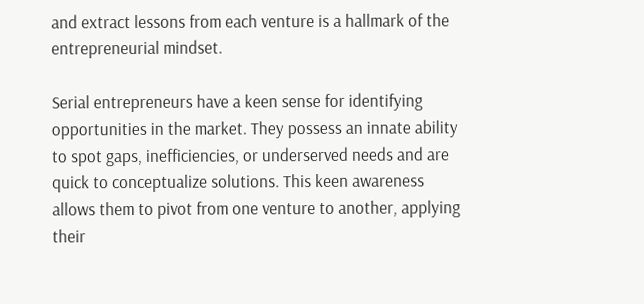and extract lessons from each venture is a hallmark of the entrepreneurial mindset.

Serial entrepreneurs have a keen sense for identifying opportunities in the market. They possess an innate ability to spot gaps, inefficiencies, or underserved needs and are quick to conceptualize solutions. This keen awareness allows them to pivot from one venture to another, applying their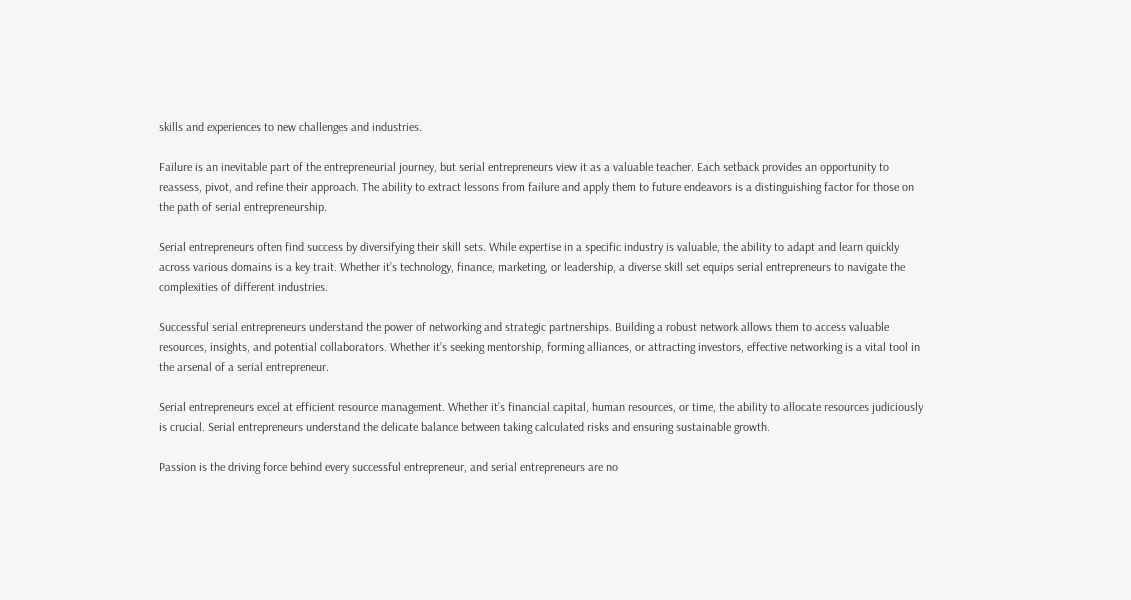skills and experiences to new challenges and industries.

Failure is an inevitable part of the entrepreneurial journey, but serial entrepreneurs view it as a valuable teacher. Each setback provides an opportunity to reassess, pivot, and refine their approach. The ability to extract lessons from failure and apply them to future endeavors is a distinguishing factor for those on the path of serial entrepreneurship.

Serial entrepreneurs often find success by diversifying their skill sets. While expertise in a specific industry is valuable, the ability to adapt and learn quickly across various domains is a key trait. Whether it’s technology, finance, marketing, or leadership, a diverse skill set equips serial entrepreneurs to navigate the complexities of different industries.

Successful serial entrepreneurs understand the power of networking and strategic partnerships. Building a robust network allows them to access valuable resources, insights, and potential collaborators. Whether it’s seeking mentorship, forming alliances, or attracting investors, effective networking is a vital tool in the arsenal of a serial entrepreneur.

Serial entrepreneurs excel at efficient resource management. Whether it’s financial capital, human resources, or time, the ability to allocate resources judiciously is crucial. Serial entrepreneurs understand the delicate balance between taking calculated risks and ensuring sustainable growth.

Passion is the driving force behind every successful entrepreneur, and serial entrepreneurs are no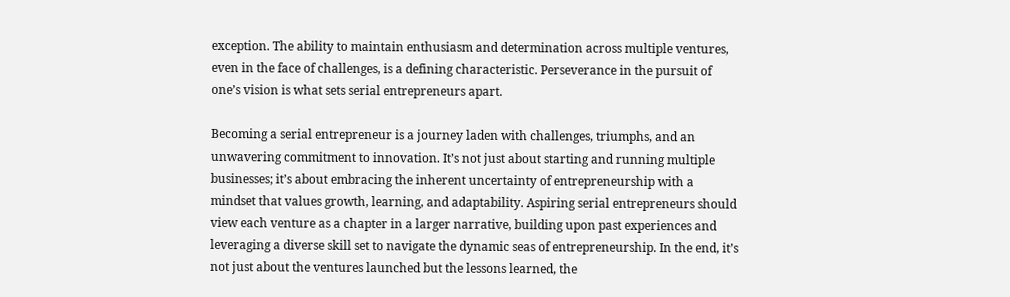exception. The ability to maintain enthusiasm and determination across multiple ventures, even in the face of challenges, is a defining characteristic. Perseverance in the pursuit of one’s vision is what sets serial entrepreneurs apart.

Becoming a serial entrepreneur is a journey laden with challenges, triumphs, and an unwavering commitment to innovation. It’s not just about starting and running multiple businesses; it’s about embracing the inherent uncertainty of entrepreneurship with a mindset that values growth, learning, and adaptability. Aspiring serial entrepreneurs should view each venture as a chapter in a larger narrative, building upon past experiences and leveraging a diverse skill set to navigate the dynamic seas of entrepreneurship. In the end, it’s not just about the ventures launched but the lessons learned, the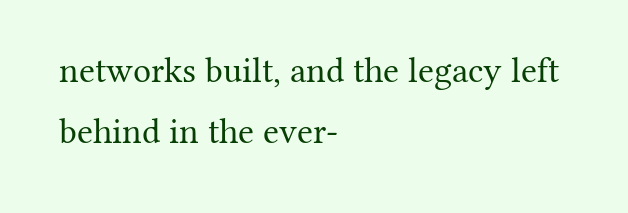networks built, and the legacy left behind in the ever-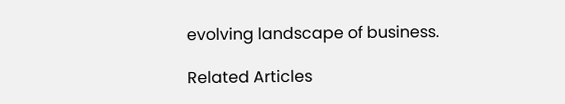evolving landscape of business.

Related Articles